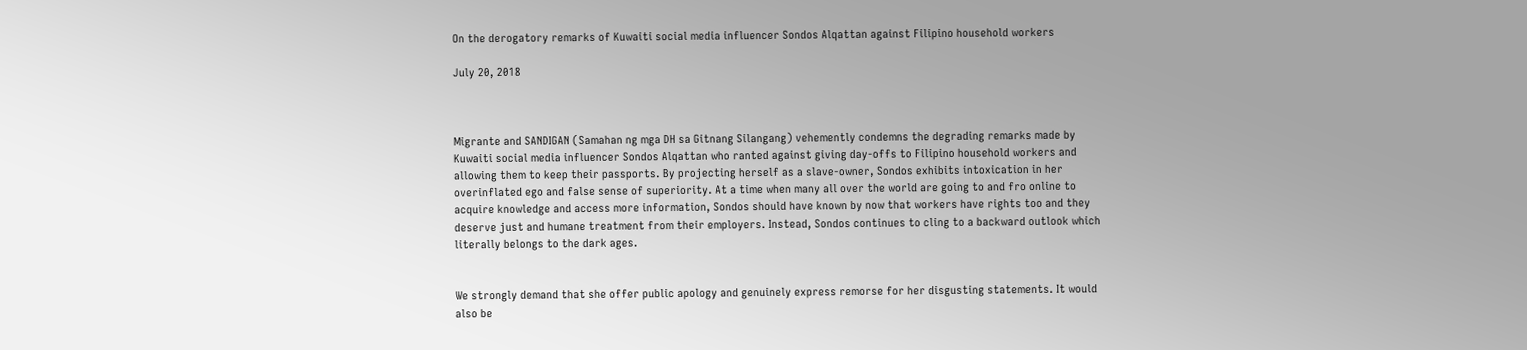On the derogatory remarks of Kuwaiti social media influencer Sondos Alqattan against Filipino household workers

July 20, 2018



Migrante and SANDIGAN (Samahan ng mga DH sa Gitnang Silangang) vehemently condemns the degrading remarks made by Kuwaiti social media influencer Sondos Alqattan who ranted against giving day-offs to Filipino household workers and allowing them to keep their passports. By projecting herself as a slave-owner, Sondos exhibits intoxication in her overinflated ego and false sense of superiority. At a time when many all over the world are going to and fro online to acquire knowledge and access more information, Sondos should have known by now that workers have rights too and they deserve just and humane treatment from their employers. Instead, Sondos continues to cling to a backward outlook which literally belongs to the dark ages.


We strongly demand that she offer public apology and genuinely express remorse for her disgusting statements. It would also be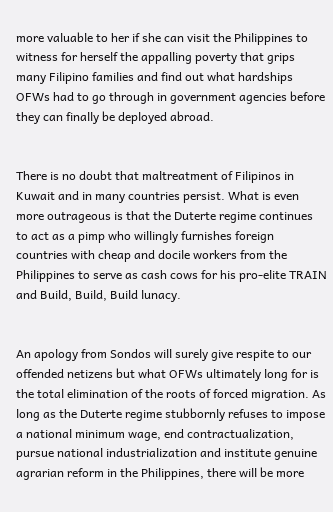more valuable to her if she can visit the Philippines to witness for herself the appalling poverty that grips many Filipino families and find out what hardships OFWs had to go through in government agencies before they can finally be deployed abroad.


There is no doubt that maltreatment of Filipinos in Kuwait and in many countries persist. What is even more outrageous is that the Duterte regime continues to act as a pimp who willingly furnishes foreign countries with cheap and docile workers from the Philippines to serve as cash cows for his pro-elite TRAIN and Build, Build, Build lunacy.


An apology from Sondos will surely give respite to our offended netizens but what OFWs ultimately long for is the total elimination of the roots of forced migration. As long as the Duterte regime stubbornly refuses to impose a national minimum wage, end contractualization, pursue national industrialization and institute genuine agrarian reform in the Philippines, there will be more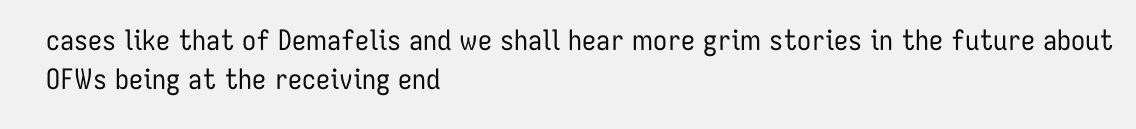cases like that of Demafelis and we shall hear more grim stories in the future about OFWs being at the receiving end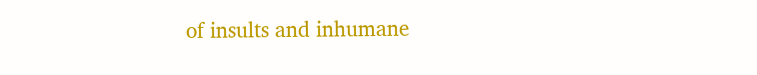of insults and inhumane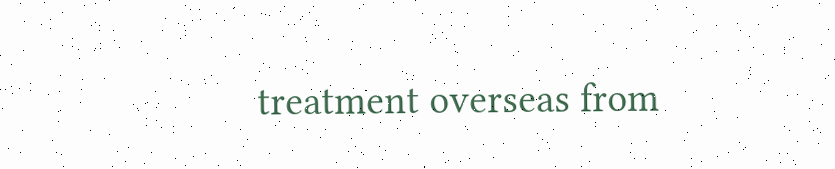treatment overseas from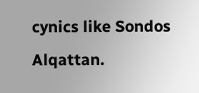cynics like Sondos Alqattan.